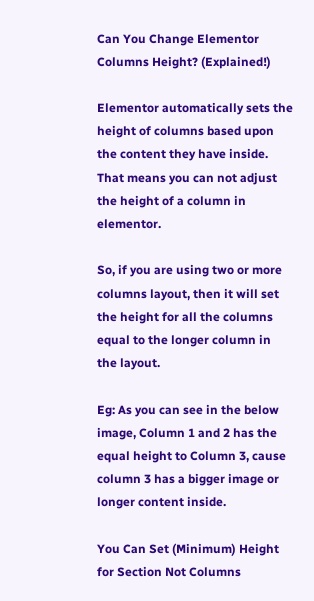Can You Change Elementor Columns Height? (Explained!)

Elementor automatically sets the height of columns based upon the content they have inside. That means you can not adjust the height of a column in elementor.

So, if you are using two or more columns layout, then it will set the height for all the columns equal to the longer column in the layout.

Eg: As you can see in the below image, Column 1 and 2 has the equal height to Column 3, cause column 3 has a bigger image or longer content inside.

You Can Set (Minimum) Height for Section Not Columns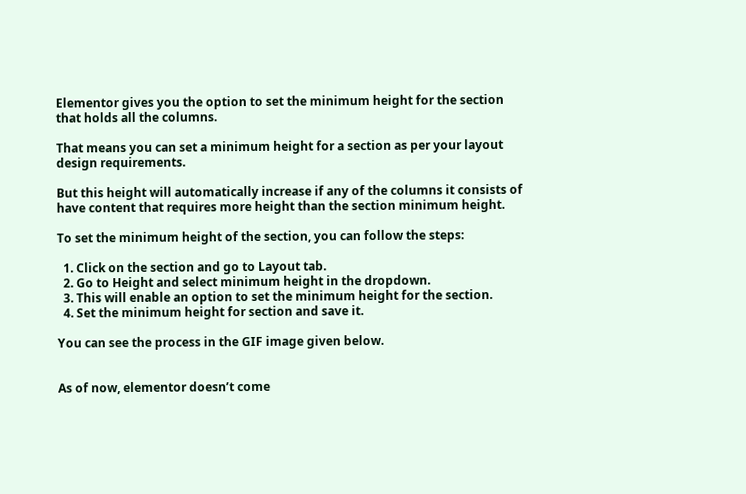Elementor gives you the option to set the minimum height for the section that holds all the columns.

That means you can set a minimum height for a section as per your layout design requirements.

But this height will automatically increase if any of the columns it consists of have content that requires more height than the section minimum height.

To set the minimum height of the section, you can follow the steps:

  1. Click on the section and go to Layout tab.
  2. Go to Height and select minimum height in the dropdown.
  3. This will enable an option to set the minimum height for the section.
  4. Set the minimum height for section and save it.

You can see the process in the GIF image given below.


As of now, elementor doesn’t come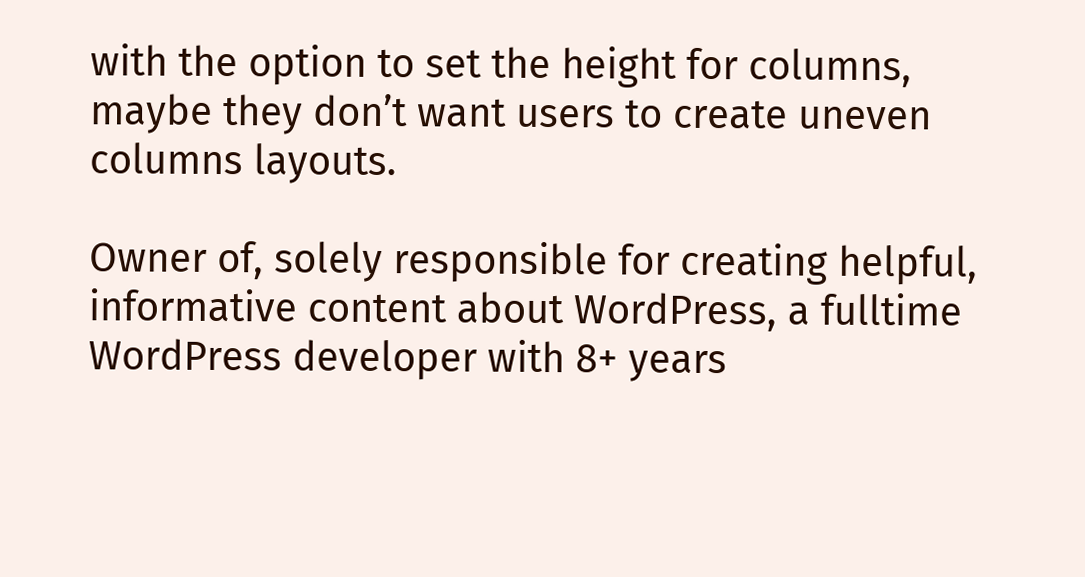with the option to set the height for columns, maybe they don’t want users to create uneven columns layouts.

Owner of, solely responsible for creating helpful, informative content about WordPress, a fulltime WordPress developer with 8+ years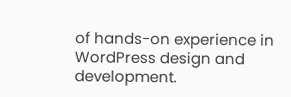of hands-on experience in WordPress design and development.